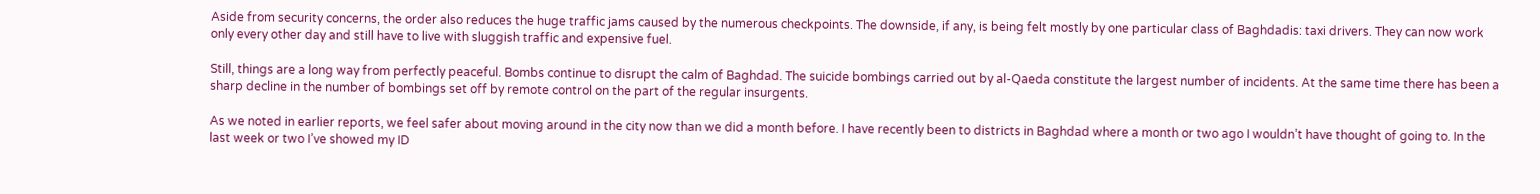Aside from security concerns, the order also reduces the huge traffic jams caused by the numerous checkpoints. The downside, if any, is being felt mostly by one particular class of Baghdadis: taxi drivers. They can now work only every other day and still have to live with sluggish traffic and expensive fuel.

Still, things are a long way from perfectly peaceful. Bombs continue to disrupt the calm of Baghdad. The suicide bombings carried out by al-Qaeda constitute the largest number of incidents. At the same time there has been a sharp decline in the number of bombings set off by remote control on the part of the regular insurgents.

As we noted in earlier reports, we feel safer about moving around in the city now than we did a month before. I have recently been to districts in Baghdad where a month or two ago I wouldn’t have thought of going to. In the last week or two I’ve showed my ID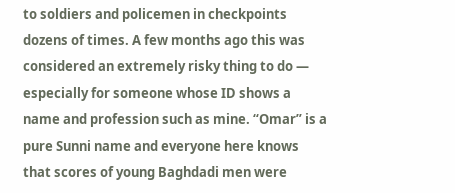to soldiers and policemen in checkpoints dozens of times. A few months ago this was considered an extremely risky thing to do — especially for someone whose ID shows a name and profession such as mine. “Omar” is a pure Sunni name and everyone here knows that scores of young Baghdadi men were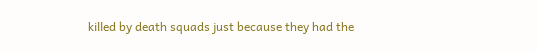killed by death squads just because they had the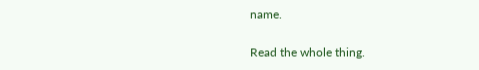name.

Read the whole thing.